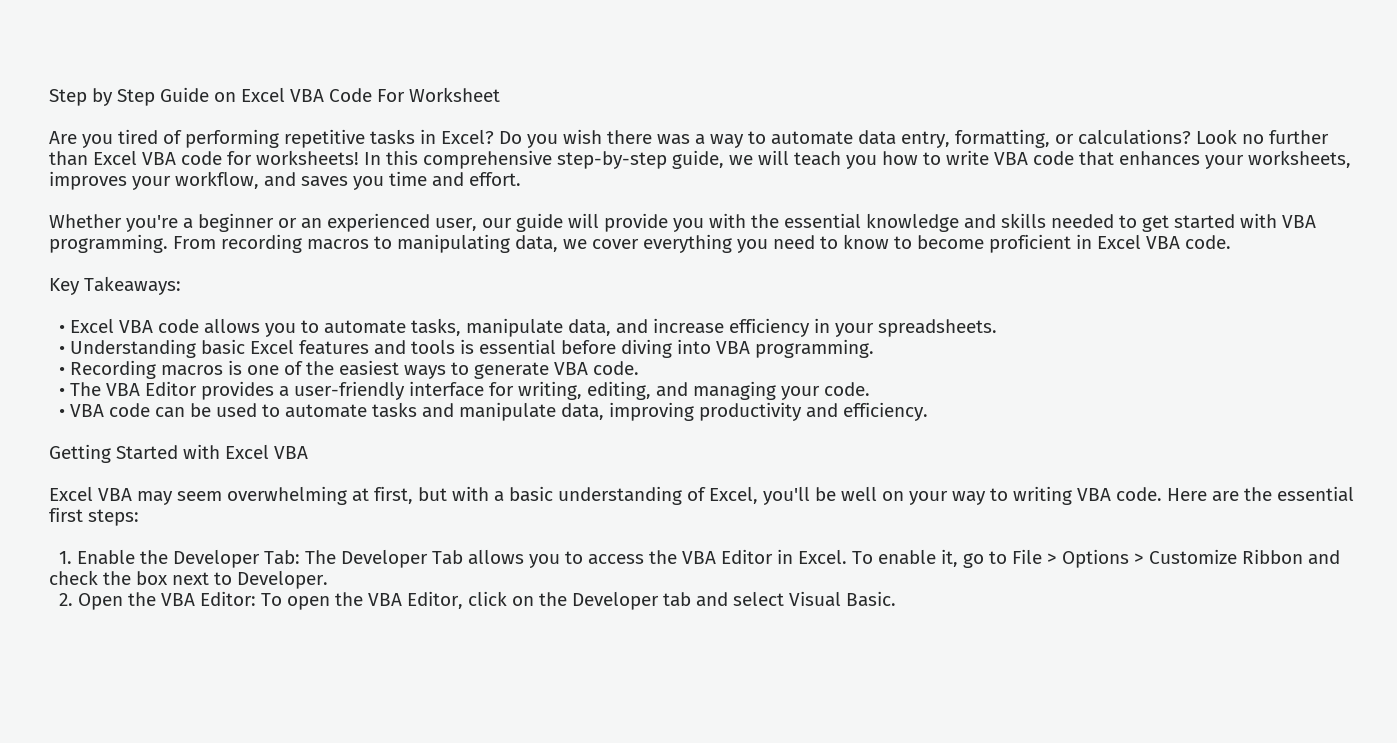Step by Step Guide on Excel VBA Code For Worksheet

Are you tired of performing repetitive tasks in Excel? Do you wish there was a way to automate data entry, formatting, or calculations? Look no further than Excel VBA code for worksheets! In this comprehensive step-by-step guide, we will teach you how to write VBA code that enhances your worksheets, improves your workflow, and saves you time and effort.

Whether you're a beginner or an experienced user, our guide will provide you with the essential knowledge and skills needed to get started with VBA programming. From recording macros to manipulating data, we cover everything you need to know to become proficient in Excel VBA code.

Key Takeaways:

  • Excel VBA code allows you to automate tasks, manipulate data, and increase efficiency in your spreadsheets.
  • Understanding basic Excel features and tools is essential before diving into VBA programming.
  • Recording macros is one of the easiest ways to generate VBA code.
  • The VBA Editor provides a user-friendly interface for writing, editing, and managing your code.
  • VBA code can be used to automate tasks and manipulate data, improving productivity and efficiency.

Getting Started with Excel VBA

Excel VBA may seem overwhelming at first, but with a basic understanding of Excel, you'll be well on your way to writing VBA code. Here are the essential first steps:

  1. Enable the Developer Tab: The Developer Tab allows you to access the VBA Editor in Excel. To enable it, go to File > Options > Customize Ribbon and check the box next to Developer.
  2. Open the VBA Editor: To open the VBA Editor, click on the Developer tab and select Visual Basic.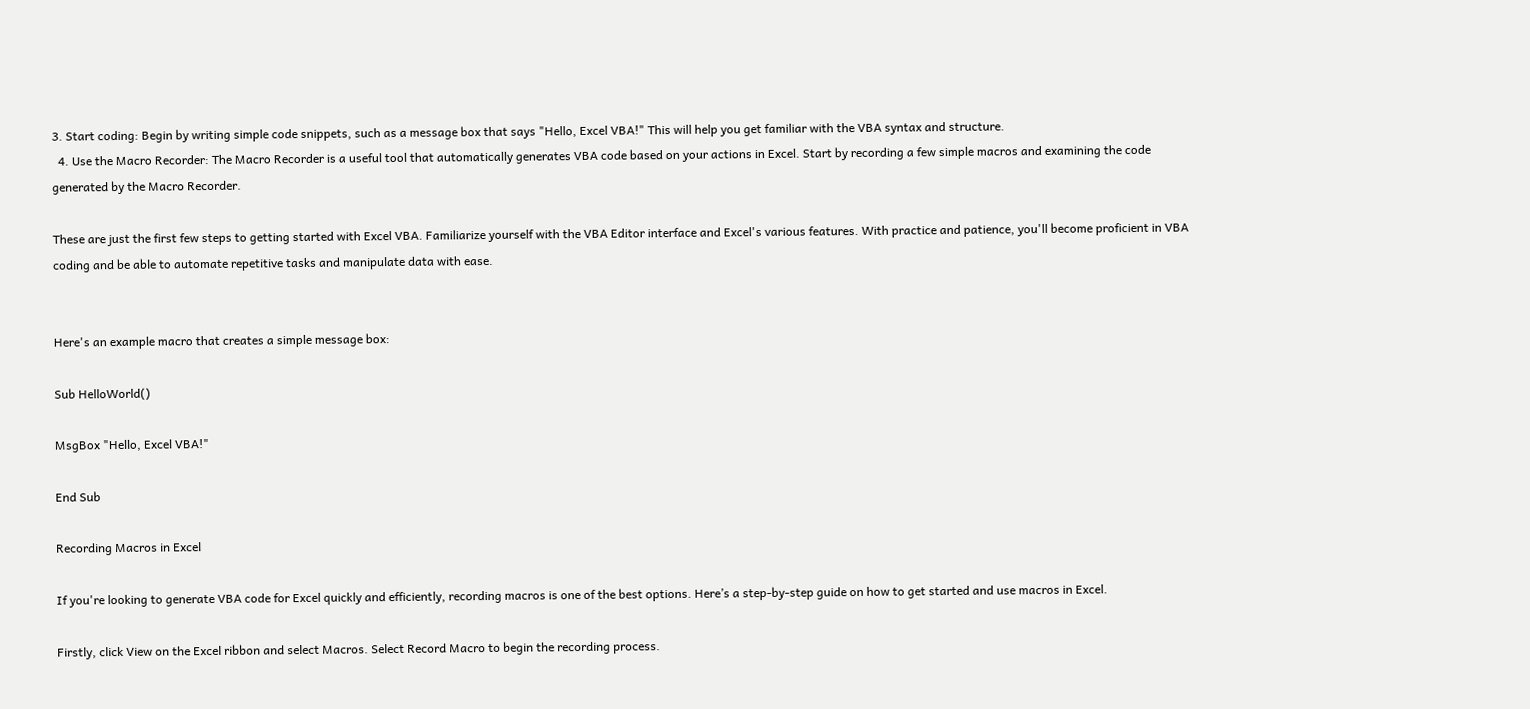3. Start coding: Begin by writing simple code snippets, such as a message box that says "Hello, Excel VBA!" This will help you get familiar with the VBA syntax and structure.
  4. Use the Macro Recorder: The Macro Recorder is a useful tool that automatically generates VBA code based on your actions in Excel. Start by recording a few simple macros and examining the code generated by the Macro Recorder.

These are just the first few steps to getting started with Excel VBA. Familiarize yourself with the VBA Editor interface and Excel's various features. With practice and patience, you'll become proficient in VBA coding and be able to automate repetitive tasks and manipulate data with ease.


Here's an example macro that creates a simple message box:

Sub HelloWorld()

MsgBox "Hello, Excel VBA!"

End Sub

Recording Macros in Excel

If you're looking to generate VBA code for Excel quickly and efficiently, recording macros is one of the best options. Here’s a step-by-step guide on how to get started and use macros in Excel.

Firstly, click View on the Excel ribbon and select Macros. Select Record Macro to begin the recording process.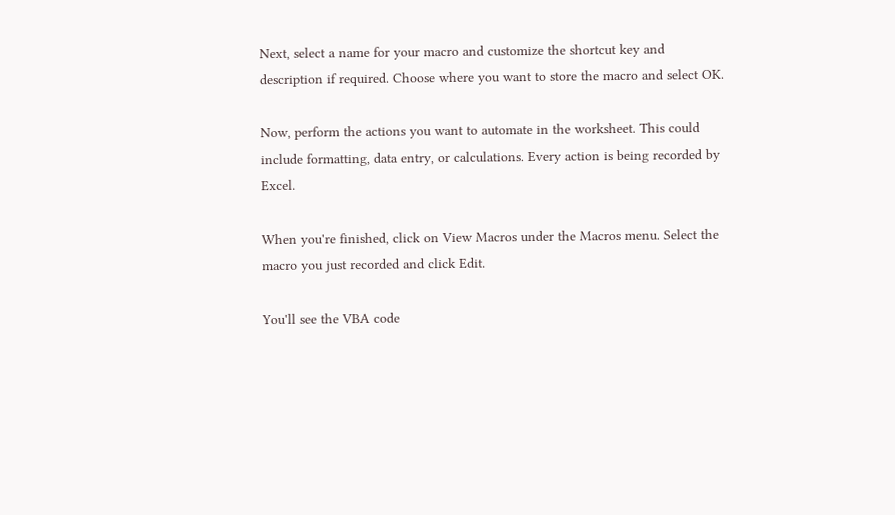Next, select a name for your macro and customize the shortcut key and description if required. Choose where you want to store the macro and select OK.

Now, perform the actions you want to automate in the worksheet. This could include formatting, data entry, or calculations. Every action is being recorded by Excel.

When you're finished, click on View Macros under the Macros menu. Select the macro you just recorded and click Edit.

You'll see the VBA code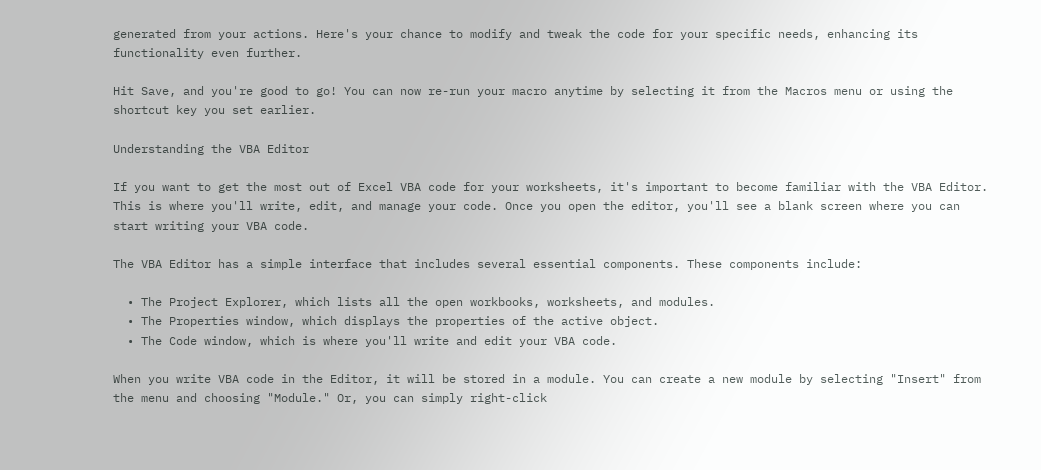generated from your actions. Here's your chance to modify and tweak the code for your specific needs, enhancing its functionality even further.

Hit Save, and you're good to go! You can now re-run your macro anytime by selecting it from the Macros menu or using the shortcut key you set earlier.

Understanding the VBA Editor

If you want to get the most out of Excel VBA code for your worksheets, it's important to become familiar with the VBA Editor. This is where you'll write, edit, and manage your code. Once you open the editor, you'll see a blank screen where you can start writing your VBA code.

The VBA Editor has a simple interface that includes several essential components. These components include:

  • The Project Explorer, which lists all the open workbooks, worksheets, and modules.
  • The Properties window, which displays the properties of the active object.
  • The Code window, which is where you'll write and edit your VBA code.

When you write VBA code in the Editor, it will be stored in a module. You can create a new module by selecting "Insert" from the menu and choosing "Module." Or, you can simply right-click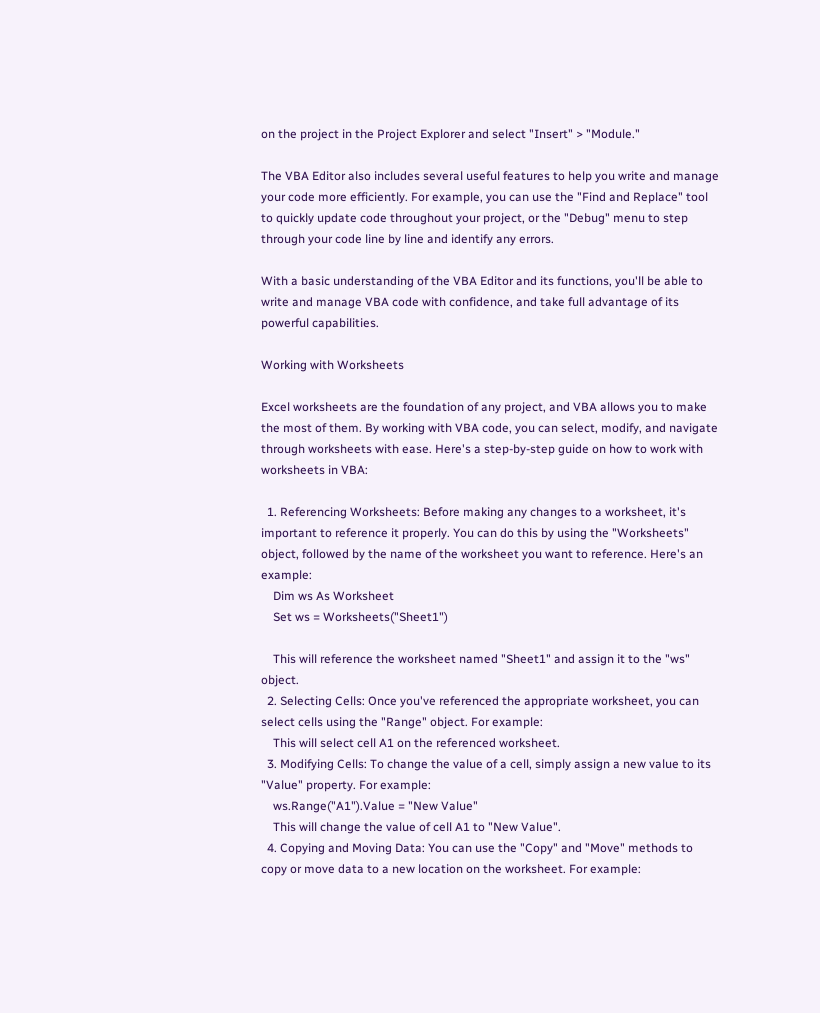on the project in the Project Explorer and select "Insert" > "Module."

The VBA Editor also includes several useful features to help you write and manage your code more efficiently. For example, you can use the "Find and Replace" tool to quickly update code throughout your project, or the "Debug" menu to step through your code line by line and identify any errors.

With a basic understanding of the VBA Editor and its functions, you'll be able to write and manage VBA code with confidence, and take full advantage of its powerful capabilities.

Working with Worksheets

Excel worksheets are the foundation of any project, and VBA allows you to make the most of them. By working with VBA code, you can select, modify, and navigate through worksheets with ease. Here's a step-by-step guide on how to work with worksheets in VBA:

  1. Referencing Worksheets: Before making any changes to a worksheet, it's important to reference it properly. You can do this by using the "Worksheets" object, followed by the name of the worksheet you want to reference. Here's an example:
    Dim ws As Worksheet
    Set ws = Worksheets("Sheet1")

    This will reference the worksheet named "Sheet1" and assign it to the "ws" object.
  2. Selecting Cells: Once you've referenced the appropriate worksheet, you can select cells using the "Range" object. For example:
    This will select cell A1 on the referenced worksheet.
  3. Modifying Cells: To change the value of a cell, simply assign a new value to its "Value" property. For example:
    ws.Range("A1").Value = "New Value"
    This will change the value of cell A1 to "New Value".
  4. Copying and Moving Data: You can use the "Copy" and "Move" methods to copy or move data to a new location on the worksheet. For example: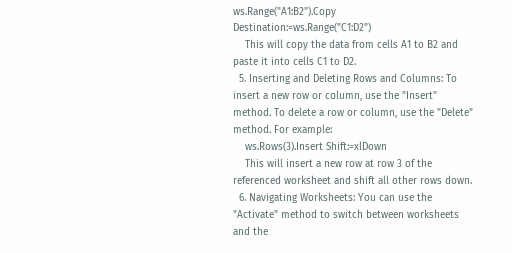ws.Range("A1:B2").Copy Destination:=ws.Range("C1:D2")
    This will copy the data from cells A1 to B2 and paste it into cells C1 to D2.
  5. Inserting and Deleting Rows and Columns: To insert a new row or column, use the "Insert" method. To delete a row or column, use the "Delete" method. For example:
    ws.Rows(3).Insert Shift:=xlDown
    This will insert a new row at row 3 of the referenced worksheet and shift all other rows down.
  6. Navigating Worksheets: You can use the "Activate" method to switch between worksheets and the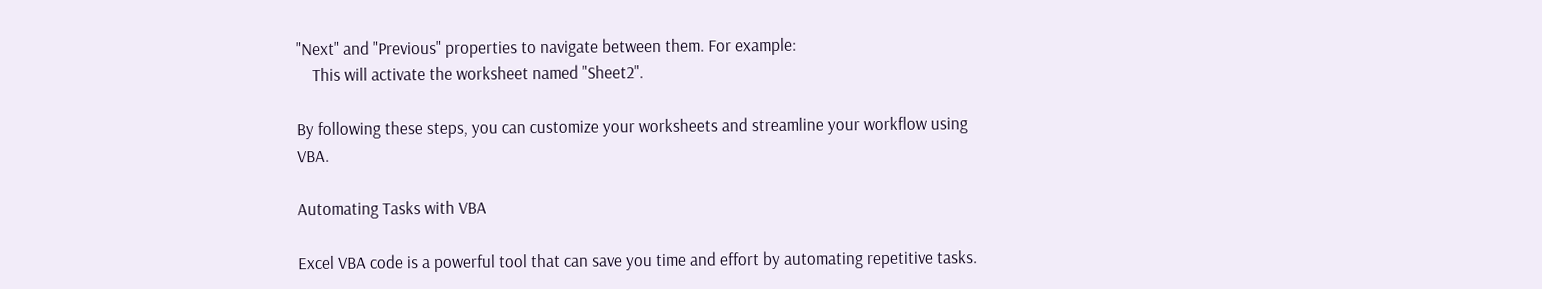"Next" and "Previous" properties to navigate between them. For example:
    This will activate the worksheet named "Sheet2".

By following these steps, you can customize your worksheets and streamline your workflow using VBA.

Automating Tasks with VBA

Excel VBA code is a powerful tool that can save you time and effort by automating repetitive tasks.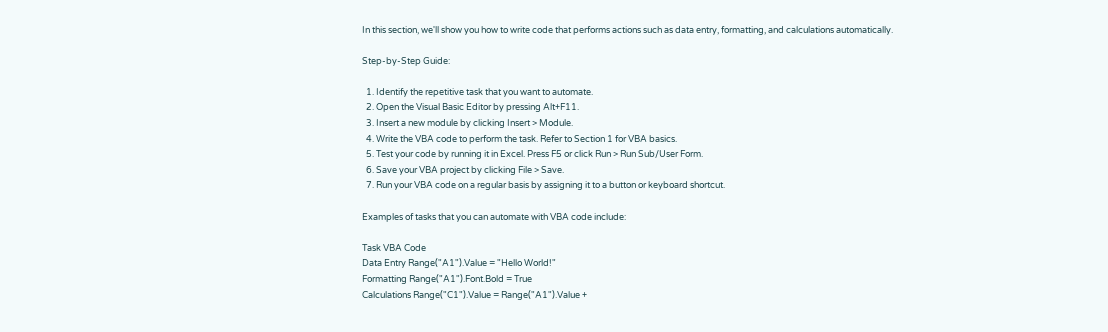In this section, we'll show you how to write code that performs actions such as data entry, formatting, and calculations automatically.

Step-by-Step Guide:

  1. Identify the repetitive task that you want to automate.
  2. Open the Visual Basic Editor by pressing Alt+F11.
  3. Insert a new module by clicking Insert > Module.
  4. Write the VBA code to perform the task. Refer to Section 1 for VBA basics.
  5. Test your code by running it in Excel. Press F5 or click Run > Run Sub/User Form.
  6. Save your VBA project by clicking File > Save.
  7. Run your VBA code on a regular basis by assigning it to a button or keyboard shortcut.

Examples of tasks that you can automate with VBA code include:

Task VBA Code
Data Entry Range("A1").Value = "Hello World!"
Formatting Range("A1").Font.Bold = True
Calculations Range("C1").Value = Range("A1").Value +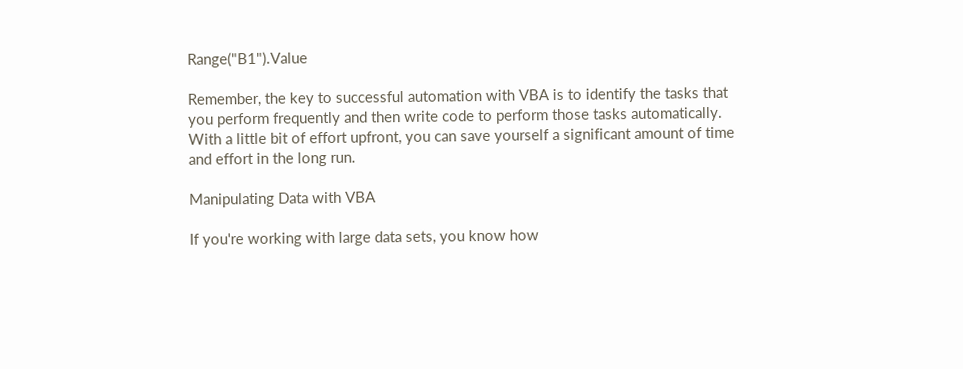Range("B1").Value

Remember, the key to successful automation with VBA is to identify the tasks that you perform frequently and then write code to perform those tasks automatically. With a little bit of effort upfront, you can save yourself a significant amount of time and effort in the long run.

Manipulating Data with VBA

If you're working with large data sets, you know how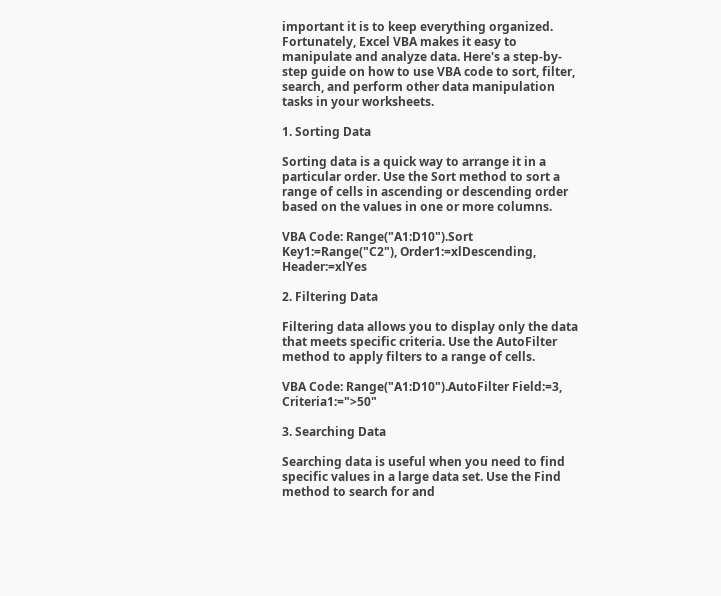important it is to keep everything organized. Fortunately, Excel VBA makes it easy to manipulate and analyze data. Here's a step-by-step guide on how to use VBA code to sort, filter, search, and perform other data manipulation tasks in your worksheets.

1. Sorting Data

Sorting data is a quick way to arrange it in a particular order. Use the Sort method to sort a range of cells in ascending or descending order based on the values in one or more columns.

VBA Code: Range("A1:D10").Sort Key1:=Range("C2"), Order1:=xlDescending, Header:=xlYes

2. Filtering Data

Filtering data allows you to display only the data that meets specific criteria. Use the AutoFilter method to apply filters to a range of cells.

VBA Code: Range("A1:D10").AutoFilter Field:=3, Criteria1:=">50"

3. Searching Data

Searching data is useful when you need to find specific values in a large data set. Use the Find method to search for and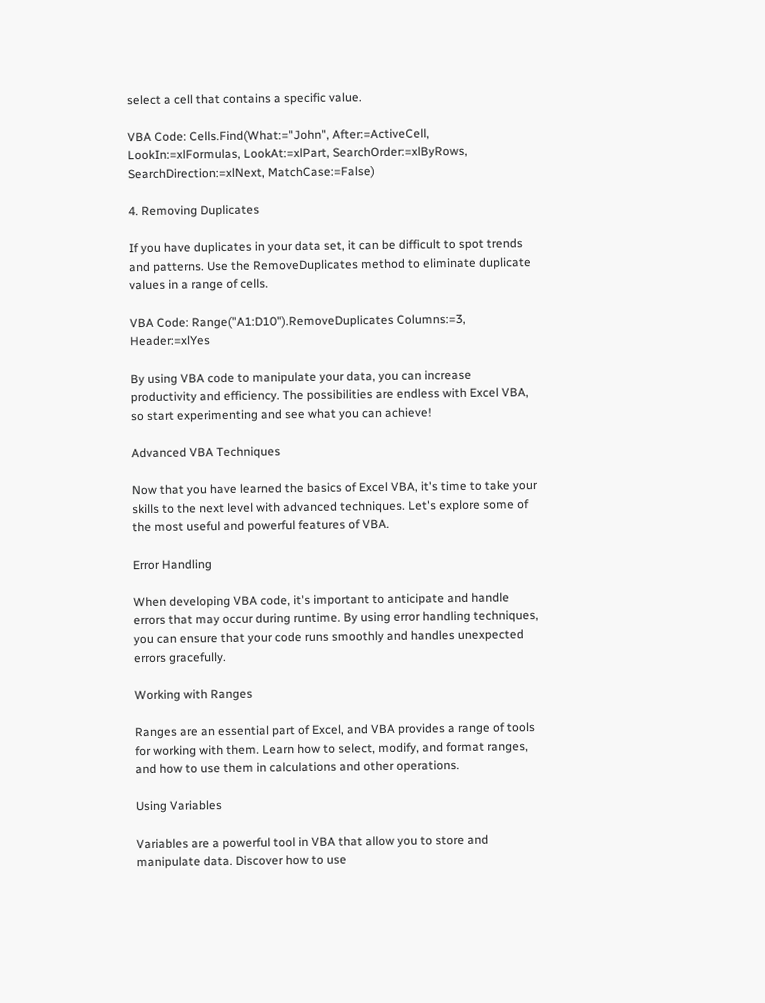select a cell that contains a specific value.

VBA Code: Cells.Find(What:="John", After:=ActiveCell, LookIn:=xlFormulas, LookAt:=xlPart, SearchOrder:=xlByRows, SearchDirection:=xlNext, MatchCase:=False)

4. Removing Duplicates

If you have duplicates in your data set, it can be difficult to spot trends and patterns. Use the RemoveDuplicates method to eliminate duplicate values in a range of cells.

VBA Code: Range("A1:D10").RemoveDuplicates Columns:=3, Header:=xlYes

By using VBA code to manipulate your data, you can increase productivity and efficiency. The possibilities are endless with Excel VBA, so start experimenting and see what you can achieve!

Advanced VBA Techniques

Now that you have learned the basics of Excel VBA, it's time to take your skills to the next level with advanced techniques. Let's explore some of the most useful and powerful features of VBA.

Error Handling

When developing VBA code, it's important to anticipate and handle errors that may occur during runtime. By using error handling techniques, you can ensure that your code runs smoothly and handles unexpected errors gracefully.

Working with Ranges

Ranges are an essential part of Excel, and VBA provides a range of tools for working with them. Learn how to select, modify, and format ranges, and how to use them in calculations and other operations.

Using Variables

Variables are a powerful tool in VBA that allow you to store and manipulate data. Discover how to use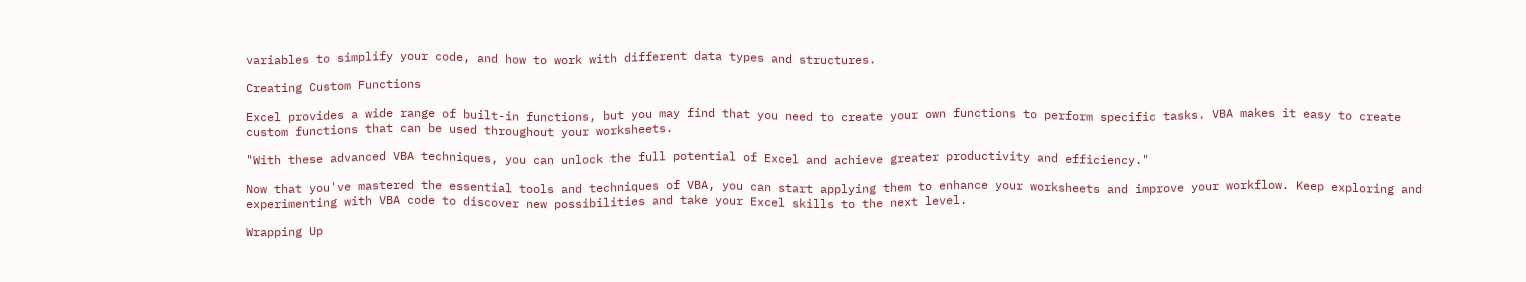variables to simplify your code, and how to work with different data types and structures.

Creating Custom Functions

Excel provides a wide range of built-in functions, but you may find that you need to create your own functions to perform specific tasks. VBA makes it easy to create custom functions that can be used throughout your worksheets.

"With these advanced VBA techniques, you can unlock the full potential of Excel and achieve greater productivity and efficiency."

Now that you've mastered the essential tools and techniques of VBA, you can start applying them to enhance your worksheets and improve your workflow. Keep exploring and experimenting with VBA code to discover new possibilities and take your Excel skills to the next level.

Wrapping Up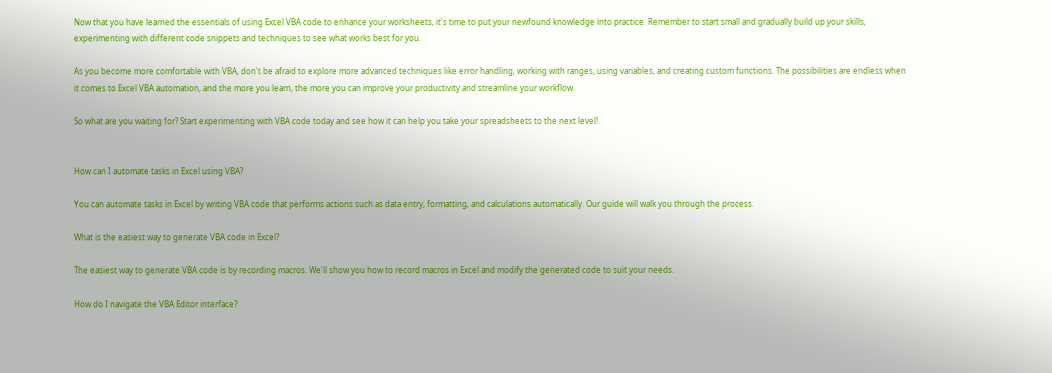Now that you have learned the essentials of using Excel VBA code to enhance your worksheets, it's time to put your newfound knowledge into practice. Remember to start small and gradually build up your skills, experimenting with different code snippets and techniques to see what works best for you.

As you become more comfortable with VBA, don't be afraid to explore more advanced techniques like error handling, working with ranges, using variables, and creating custom functions. The possibilities are endless when it comes to Excel VBA automation, and the more you learn, the more you can improve your productivity and streamline your workflow.

So what are you waiting for? Start experimenting with VBA code today and see how it can help you take your spreadsheets to the next level!


How can I automate tasks in Excel using VBA?

You can automate tasks in Excel by writing VBA code that performs actions such as data entry, formatting, and calculations automatically. Our guide will walk you through the process.

What is the easiest way to generate VBA code in Excel?

The easiest way to generate VBA code is by recording macros. We'll show you how to record macros in Excel and modify the generated code to suit your needs.

How do I navigate the VBA Editor interface?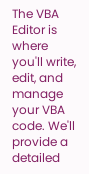The VBA Editor is where you'll write, edit, and manage your VBA code. We'll provide a detailed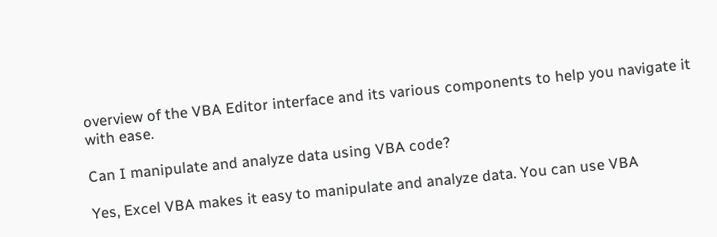overview of the VBA Editor interface and its various components to help you navigate it with ease.

Can I manipulate and analyze data using VBA code?

Yes, Excel VBA makes it easy to manipulate and analyze data. You can use VBA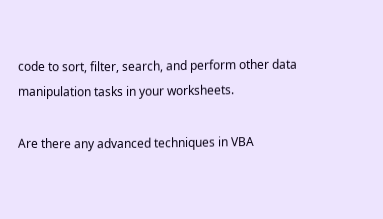code to sort, filter, search, and perform other data manipulation tasks in your worksheets.

Are there any advanced techniques in VBA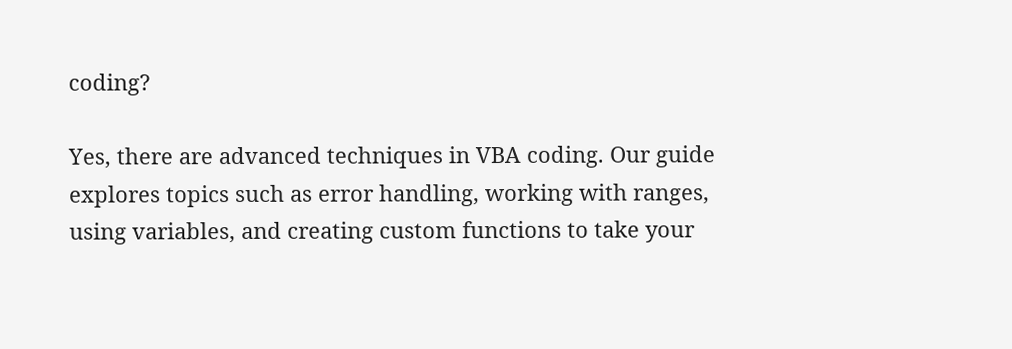coding?

Yes, there are advanced techniques in VBA coding. Our guide explores topics such as error handling, working with ranges, using variables, and creating custom functions to take your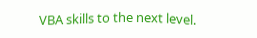VBA skills to the next level.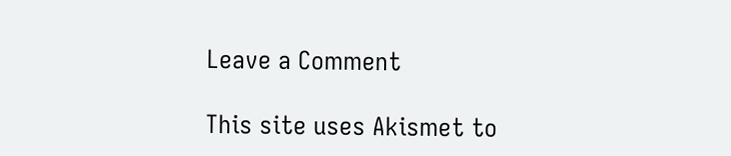Leave a Comment

This site uses Akismet to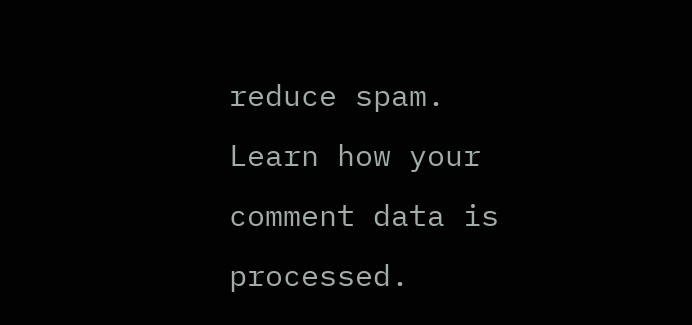reduce spam. Learn how your comment data is processed.